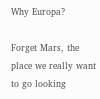Why Europa?

Forget Mars, the place we really want to go looking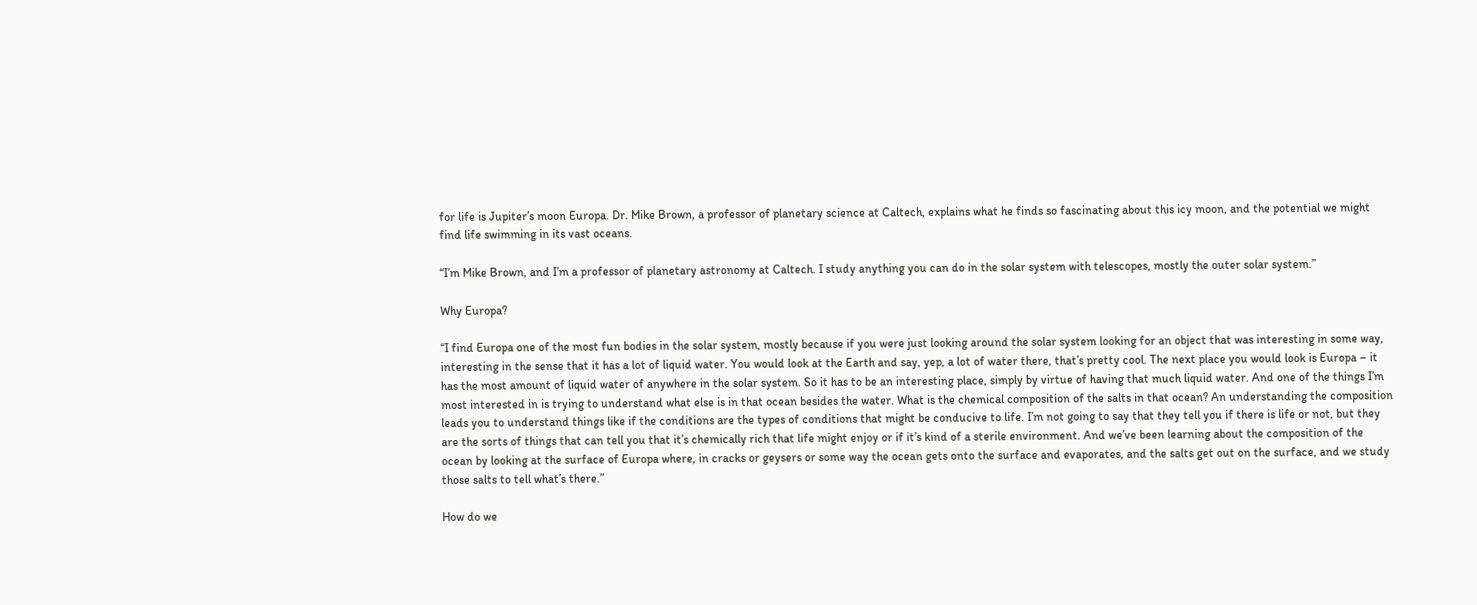for life is Jupiter’s moon Europa. Dr. Mike Brown, a professor of planetary science at Caltech, explains what he finds so fascinating about this icy moon, and the potential we might find life swimming in its vast oceans.

“I’m Mike Brown, and I’m a professor of planetary astronomy at Caltech. I study anything you can do in the solar system with telescopes, mostly the outer solar system.”

Why Europa?

“I find Europa one of the most fun bodies in the solar system, mostly because if you were just looking around the solar system looking for an object that was interesting in some way, interesting in the sense that it has a lot of liquid water. You would look at the Earth and say, yep, a lot of water there, that’s pretty cool. The next place you would look is Europa – it has the most amount of liquid water of anywhere in the solar system. So it has to be an interesting place, simply by virtue of having that much liquid water. And one of the things I’m most interested in is trying to understand what else is in that ocean besides the water. What is the chemical composition of the salts in that ocean? An understanding the composition leads you to understand things like if the conditions are the types of conditions that might be conducive to life. I’m not going to say that they tell you if there is life or not, but they are the sorts of things that can tell you that it’s chemically rich that life might enjoy or if it’s kind of a sterile environment. And we’ve been learning about the composition of the ocean by looking at the surface of Europa where, in cracks or geysers or some way the ocean gets onto the surface and evaporates, and the salts get out on the surface, and we study those salts to tell what’s there.”

How do we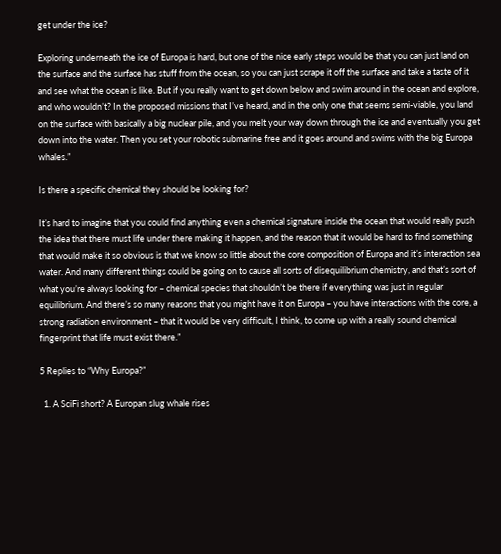get under the ice?

Exploring underneath the ice of Europa is hard, but one of the nice early steps would be that you can just land on the surface and the surface has stuff from the ocean, so you can just scrape it off the surface and take a taste of it and see what the ocean is like. But if you really want to get down below and swim around in the ocean and explore, and who wouldn’t? In the proposed missions that I’ve heard, and in the only one that seems semi-viable, you land on the surface with basically a big nuclear pile, and you melt your way down through the ice and eventually you get down into the water. Then you set your robotic submarine free and it goes around and swims with the big Europa whales.”

Is there a specific chemical they should be looking for?

It’s hard to imagine that you could find anything even a chemical signature inside the ocean that would really push the idea that there must life under there making it happen, and the reason that it would be hard to find something that would make it so obvious is that we know so little about the core composition of Europa and it’s interaction sea water. And many different things could be going on to cause all sorts of disequilibrium chemistry, and that’s sort of what you’re always looking for – chemical species that shouldn’t be there if everything was just in regular equilibrium. And there’s so many reasons that you might have it on Europa – you have interactions with the core, a strong radiation environment – that it would be very difficult, I think, to come up with a really sound chemical fingerprint that life must exist there.”

5 Replies to “Why Europa?”

  1. A SciFi short? A Europan slug whale rises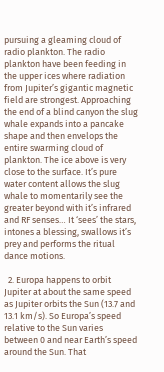pursuing a gleaming cloud of radio plankton. The radio plankton have been feeding in the upper ices where radiation from Jupiter’s gigantic magnetic field are strongest. Approaching the end of a blind canyon the slug whale expands into a pancake shape and then envelops the entire swarming cloud of plankton. The ice above is very close to the surface. It’s pure water content allows the slug whale to momentarily see the greater beyond with it’s infrared and RF senses… It ‘sees’ the stars, intones a blessing, swallows it’s prey and performs the ritual dance motions.

  2. Europa happens to orbit Jupiter at about the same speed as Jupiter orbits the Sun (13.7 and 13.1 km/s). So Europa’s speed relative to the Sun varies between 0 and near Earth’s speed around the Sun. That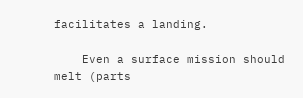facilitates a landing.

    Even a surface mission should melt (parts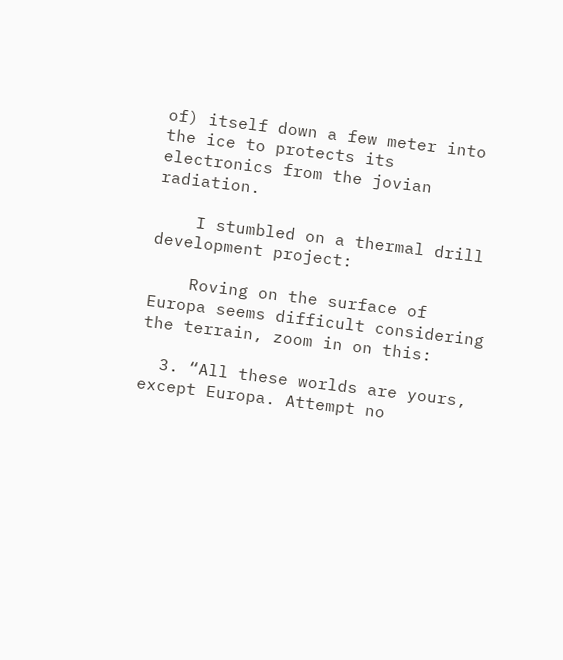of) itself down a few meter into the ice to protects its electronics from the jovian radiation.

    I stumbled on a thermal drill development project:

    Roving on the surface of Europa seems difficult considering the terrain, zoom in on this:

  3. “All these worlds are yours, except Europa. Attempt no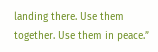landing there. Use them together. Use them in peace.”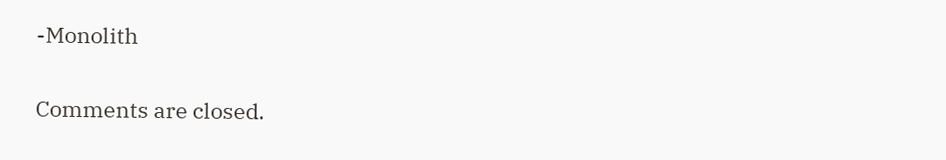-Monolith

Comments are closed.